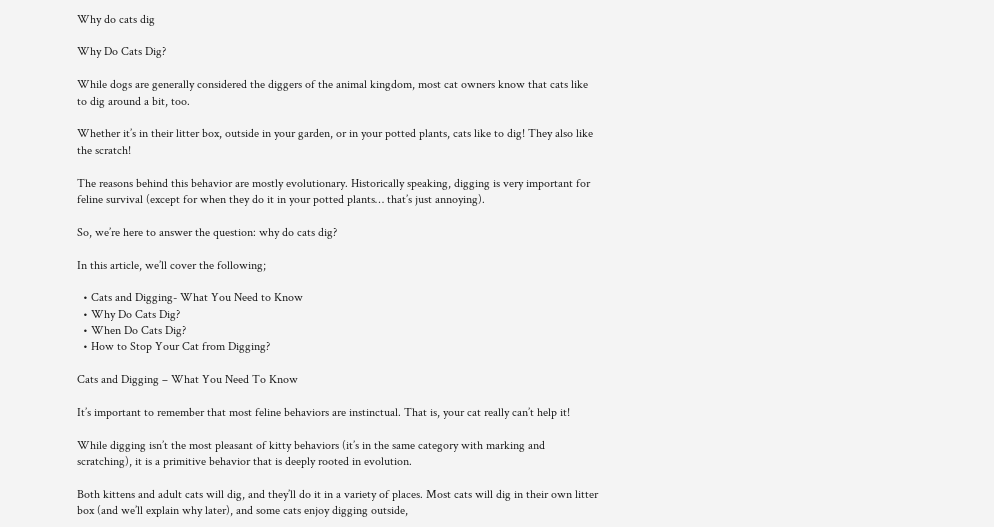Why do cats dig

Why Do Cats Dig?

While dogs are generally considered the diggers of the animal kingdom, most cat owners know that cats like to dig around a bit, too.

Whether it’s in their litter box, outside in your garden, or in your potted plants, cats like to dig! They also like the scratch!

The reasons behind this behavior are mostly evolutionary. Historically speaking, digging is very important for feline survival (except for when they do it in your potted plants… that’s just annoying).

So, we’re here to answer the question: why do cats dig?

In this article, we’ll cover the following;

  • Cats and Digging- What You Need to Know
  • Why Do Cats Dig?
  • When Do Cats Dig?
  • How to Stop Your Cat from Digging?

Cats and Digging – What You Need To Know

It’s important to remember that most feline behaviors are instinctual. That is, your cat really can’t help it!

While digging isn’t the most pleasant of kitty behaviors (it’s in the same category with marking and scratching), it is a primitive behavior that is deeply rooted in evolution.

Both kittens and adult cats will dig, and they’ll do it in a variety of places. Most cats will dig in their own litter box (and we’ll explain why later), and some cats enjoy digging outside,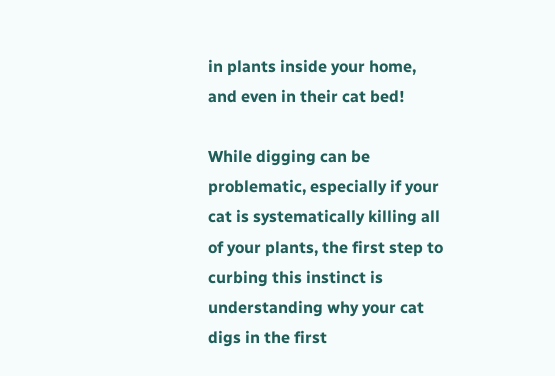in plants inside your home, and even in their cat bed!

While digging can be problematic, especially if your cat is systematically killing all of your plants, the first step to curbing this instinct is understanding why your cat digs in the first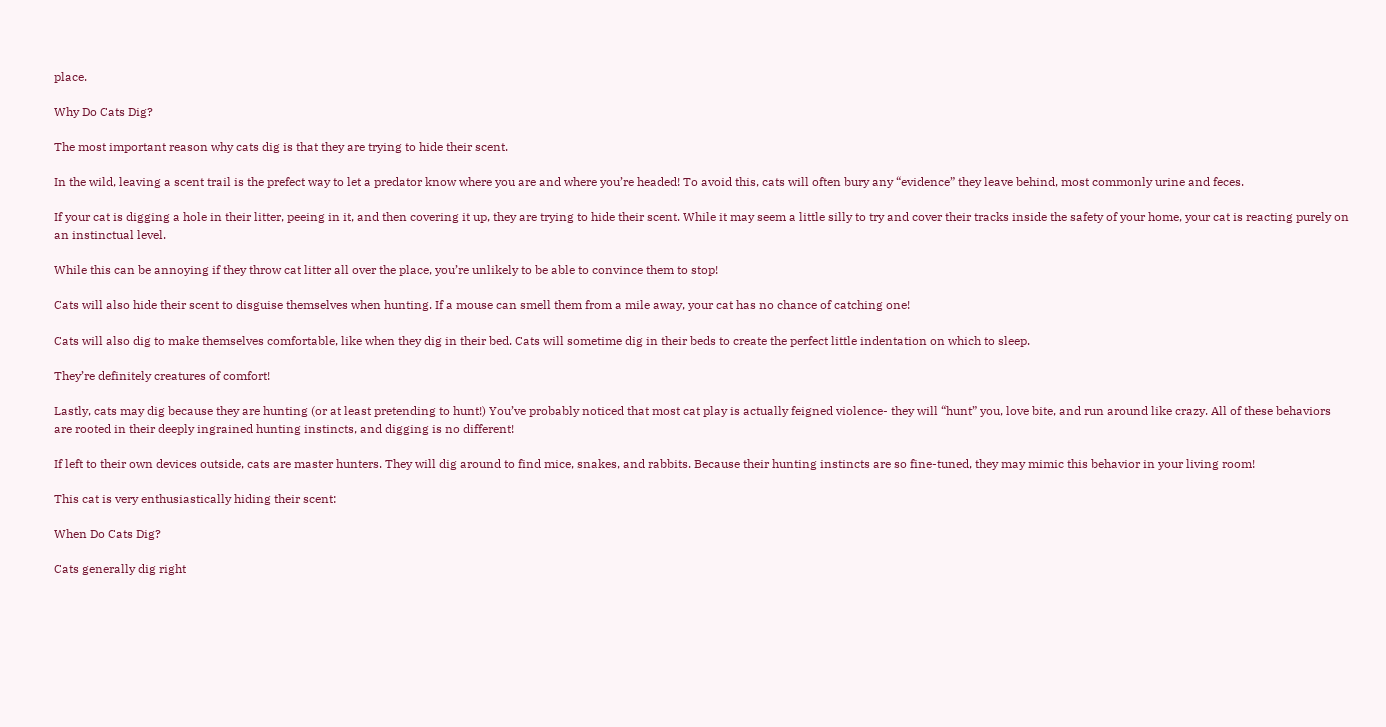place.

Why Do Cats Dig?

The most important reason why cats dig is that they are trying to hide their scent.

In the wild, leaving a scent trail is the prefect way to let a predator know where you are and where you’re headed! To avoid this, cats will often bury any “evidence” they leave behind, most commonly urine and feces.

If your cat is digging a hole in their litter, peeing in it, and then covering it up, they are trying to hide their scent. While it may seem a little silly to try and cover their tracks inside the safety of your home, your cat is reacting purely on an instinctual level.

While this can be annoying if they throw cat litter all over the place, you’re unlikely to be able to convince them to stop!

Cats will also hide their scent to disguise themselves when hunting. If a mouse can smell them from a mile away, your cat has no chance of catching one!

Cats will also dig to make themselves comfortable, like when they dig in their bed. Cats will sometime dig in their beds to create the perfect little indentation on which to sleep.

They’re definitely creatures of comfort!

Lastly, cats may dig because they are hunting (or at least pretending to hunt!) You’ve probably noticed that most cat play is actually feigned violence- they will “hunt” you, love bite, and run around like crazy. All of these behaviors are rooted in their deeply ingrained hunting instincts, and digging is no different!

If left to their own devices outside, cats are master hunters. They will dig around to find mice, snakes, and rabbits. Because their hunting instincts are so fine-tuned, they may mimic this behavior in your living room!

This cat is very enthusiastically hiding their scent:

When Do Cats Dig?

Cats generally dig right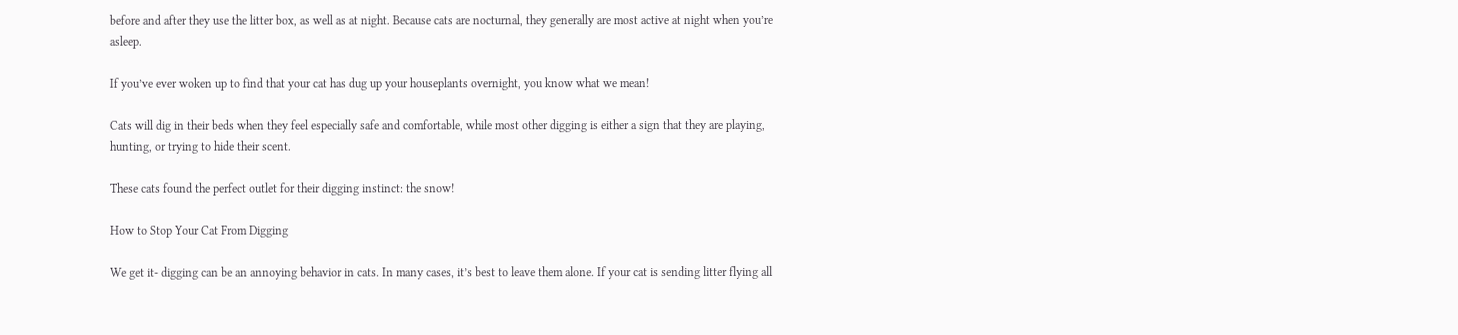before and after they use the litter box, as well as at night. Because cats are nocturnal, they generally are most active at night when you’re asleep.

If you’ve ever woken up to find that your cat has dug up your houseplants overnight, you know what we mean!

Cats will dig in their beds when they feel especially safe and comfortable, while most other digging is either a sign that they are playing, hunting, or trying to hide their scent.

These cats found the perfect outlet for their digging instinct: the snow!

How to Stop Your Cat From Digging

We get it- digging can be an annoying behavior in cats. In many cases, it’s best to leave them alone. If your cat is sending litter flying all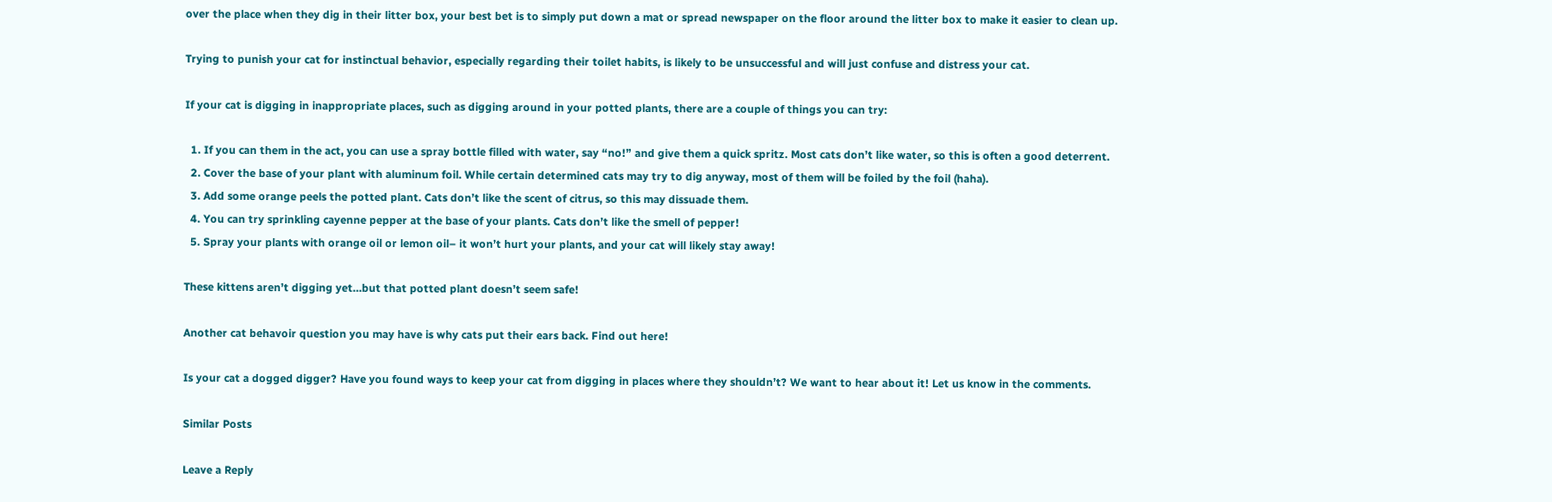over the place when they dig in their litter box, your best bet is to simply put down a mat or spread newspaper on the floor around the litter box to make it easier to clean up.

Trying to punish your cat for instinctual behavior, especially regarding their toilet habits, is likely to be unsuccessful and will just confuse and distress your cat.

If your cat is digging in inappropriate places, such as digging around in your potted plants, there are a couple of things you can try:

  1. If you can them in the act, you can use a spray bottle filled with water, say “no!” and give them a quick spritz. Most cats don’t like water, so this is often a good deterrent.
  2. Cover the base of your plant with aluminum foil. While certain determined cats may try to dig anyway, most of them will be foiled by the foil (haha).
  3. Add some orange peels the potted plant. Cats don’t like the scent of citrus, so this may dissuade them.
  4. You can try sprinkling cayenne pepper at the base of your plants. Cats don’t like the smell of pepper!
  5. Spray your plants with orange oil or lemon oil– it won’t hurt your plants, and your cat will likely stay away!

These kittens aren’t digging yet…but that potted plant doesn’t seem safe!

Another cat behavoir question you may have is why cats put their ears back. Find out here!

Is your cat a dogged digger? Have you found ways to keep your cat from digging in places where they shouldn’t? We want to hear about it! Let us know in the comments.

Similar Posts

Leave a Reply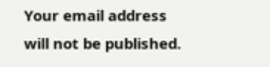Your email address will not be published.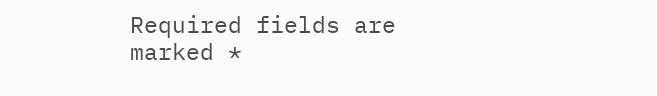Required fields are marked *